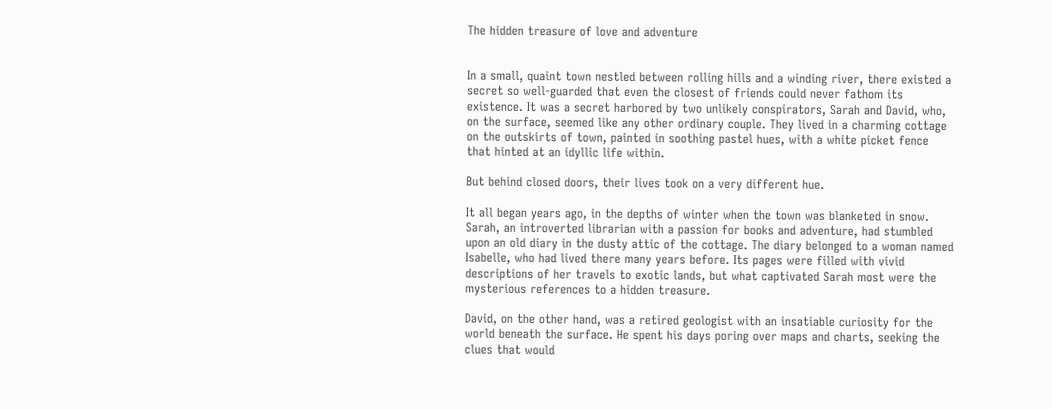The hidden treasure of love and adventure


In a small, quaint town nestled between rolling hills and a winding river, there existed a secret so well-guarded that even the closest of friends could never fathom its existence. It was a secret harbored by two unlikely conspirators, Sarah and David, who, on the surface, seemed like any other ordinary couple. They lived in a charming cottage on the outskirts of town, painted in soothing pastel hues, with a white picket fence that hinted at an idyllic life within.

But behind closed doors, their lives took on a very different hue.

It all began years ago, in the depths of winter when the town was blanketed in snow. Sarah, an introverted librarian with a passion for books and adventure, had stumbled upon an old diary in the dusty attic of the cottage. The diary belonged to a woman named Isabelle, who had lived there many years before. Its pages were filled with vivid descriptions of her travels to exotic lands, but what captivated Sarah most were the mysterious references to a hidden treasure.

David, on the other hand, was a retired geologist with an insatiable curiosity for the world beneath the surface. He spent his days poring over maps and charts, seeking the clues that would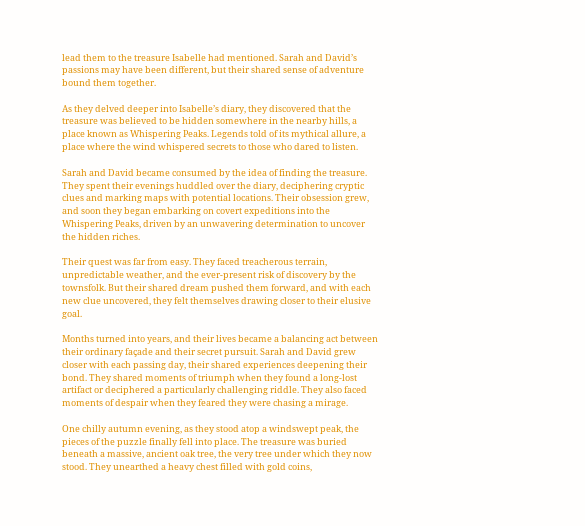lead them to the treasure Isabelle had mentioned. Sarah and David’s passions may have been different, but their shared sense of adventure bound them together.

As they delved deeper into Isabelle’s diary, they discovered that the treasure was believed to be hidden somewhere in the nearby hills, a place known as Whispering Peaks. Legends told of its mythical allure, a place where the wind whispered secrets to those who dared to listen.

Sarah and David became consumed by the idea of finding the treasure. They spent their evenings huddled over the diary, deciphering cryptic clues and marking maps with potential locations. Their obsession grew, and soon they began embarking on covert expeditions into the Whispering Peaks, driven by an unwavering determination to uncover the hidden riches.

Their quest was far from easy. They faced treacherous terrain, unpredictable weather, and the ever-present risk of discovery by the townsfolk. But their shared dream pushed them forward, and with each new clue uncovered, they felt themselves drawing closer to their elusive goal.

Months turned into years, and their lives became a balancing act between their ordinary façade and their secret pursuit. Sarah and David grew closer with each passing day, their shared experiences deepening their bond. They shared moments of triumph when they found a long-lost artifact or deciphered a particularly challenging riddle. They also faced moments of despair when they feared they were chasing a mirage.

One chilly autumn evening, as they stood atop a windswept peak, the pieces of the puzzle finally fell into place. The treasure was buried beneath a massive, ancient oak tree, the very tree under which they now stood. They unearthed a heavy chest filled with gold coins,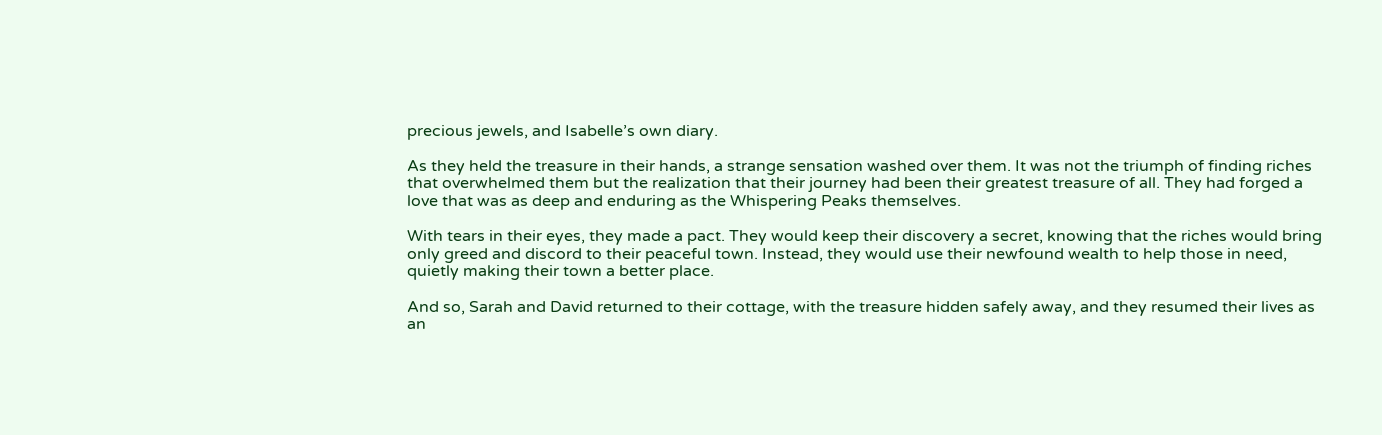precious jewels, and Isabelle’s own diary.

As they held the treasure in their hands, a strange sensation washed over them. It was not the triumph of finding riches that overwhelmed them but the realization that their journey had been their greatest treasure of all. They had forged a love that was as deep and enduring as the Whispering Peaks themselves.

With tears in their eyes, they made a pact. They would keep their discovery a secret, knowing that the riches would bring only greed and discord to their peaceful town. Instead, they would use their newfound wealth to help those in need, quietly making their town a better place.

And so, Sarah and David returned to their cottage, with the treasure hidden safely away, and they resumed their lives as an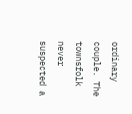ordinary couple. The townsfolk never suspected a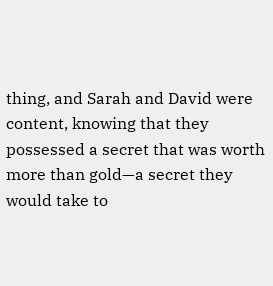thing, and Sarah and David were content, knowing that they possessed a secret that was worth more than gold—a secret they would take to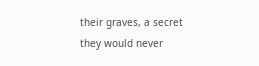their graves, a secret they would never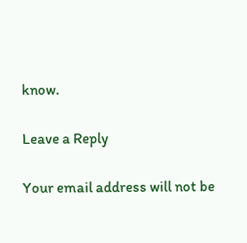know.

Leave a Reply

Your email address will not be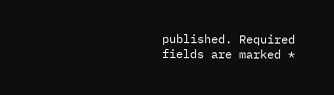published. Required fields are marked *